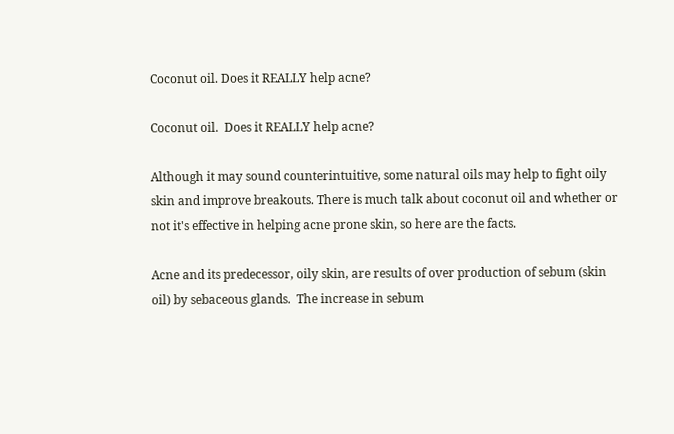Coconut oil. Does it REALLY help acne?

Coconut oil.  Does it REALLY help acne?

Although it may sound counterintuitive, some natural oils may help to fight oily skin and improve breakouts. There is much talk about coconut oil and whether or not it's effective in helping acne prone skin, so here are the facts.

Acne and its predecessor, oily skin, are results of over production of sebum (skin oil) by sebaceous glands.  The increase in sebum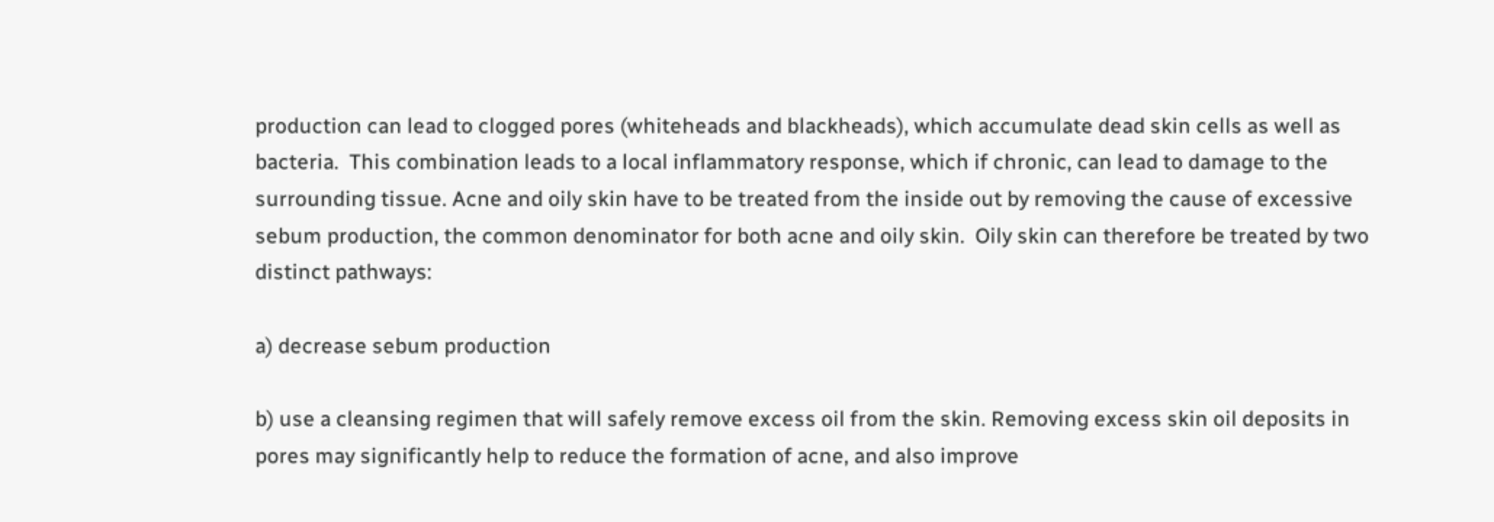production can lead to clogged pores (whiteheads and blackheads), which accumulate dead skin cells as well as bacteria.  This combination leads to a local inflammatory response, which if chronic, can lead to damage to the surrounding tissue. Acne and oily skin have to be treated from the inside out by removing the cause of excessive sebum production, the common denominator for both acne and oily skin.  Oily skin can therefore be treated by two distinct pathways:

a) decrease sebum production

b) use a cleansing regimen that will safely remove excess oil from the skin. Removing excess skin oil deposits in pores may significantly help to reduce the formation of acne, and also improve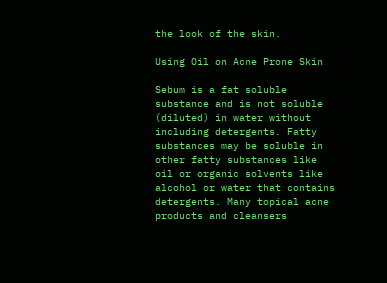the look of the skin.

Using Oil on Acne Prone Skin

Sebum is a fat soluble substance and is not soluble (diluted) in water without including detergents. Fatty substances may be soluble in other fatty substances like oil or organic solvents like alcohol or water that contains detergents. Many topical acne products and cleansers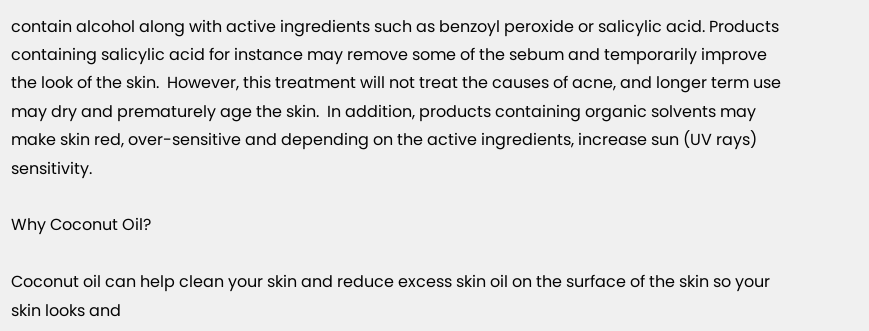contain alcohol along with active ingredients such as benzoyl peroxide or salicylic acid. Products containing salicylic acid for instance may remove some of the sebum and temporarily improve the look of the skin.  However, this treatment will not treat the causes of acne, and longer term use may dry and prematurely age the skin.  In addition, products containing organic solvents may make skin red, over-sensitive and depending on the active ingredients, increase sun (UV rays) sensitivity.

Why Coconut Oil?

Coconut oil can help clean your skin and reduce excess skin oil on the surface of the skin so your skin looks and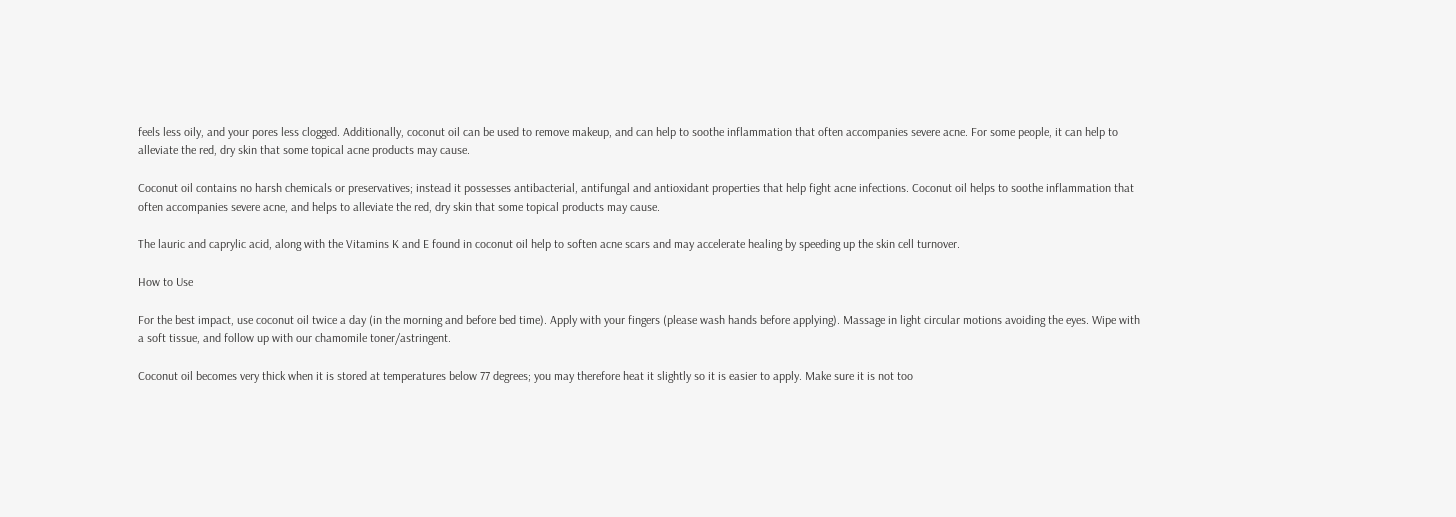feels less oily, and your pores less clogged. Additionally, coconut oil can be used to remove makeup, and can help to soothe inflammation that often accompanies severe acne. For some people, it can help to alleviate the red, dry skin that some topical acne products may cause.

Coconut oil contains no harsh chemicals or preservatives; instead it possesses antibacterial, antifungal and antioxidant properties that help fight acne infections. Coconut oil helps to soothe inflammation that often accompanies severe acne, and helps to alleviate the red, dry skin that some topical products may cause.

The lauric and caprylic acid, along with the Vitamins K and E found in coconut oil help to soften acne scars and may accelerate healing by speeding up the skin cell turnover.

How to Use

For the best impact, use coconut oil twice a day (in the morning and before bed time). Apply with your fingers (please wash hands before applying). Massage in light circular motions avoiding the eyes. Wipe with a soft tissue, and follow up with our chamomile toner/astringent.

Coconut oil becomes very thick when it is stored at temperatures below 77 degrees; you may therefore heat it slightly so it is easier to apply. Make sure it is not too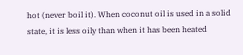hot (never boil it). When coconut oil is used in a solid state, it is less oily than when it has been heated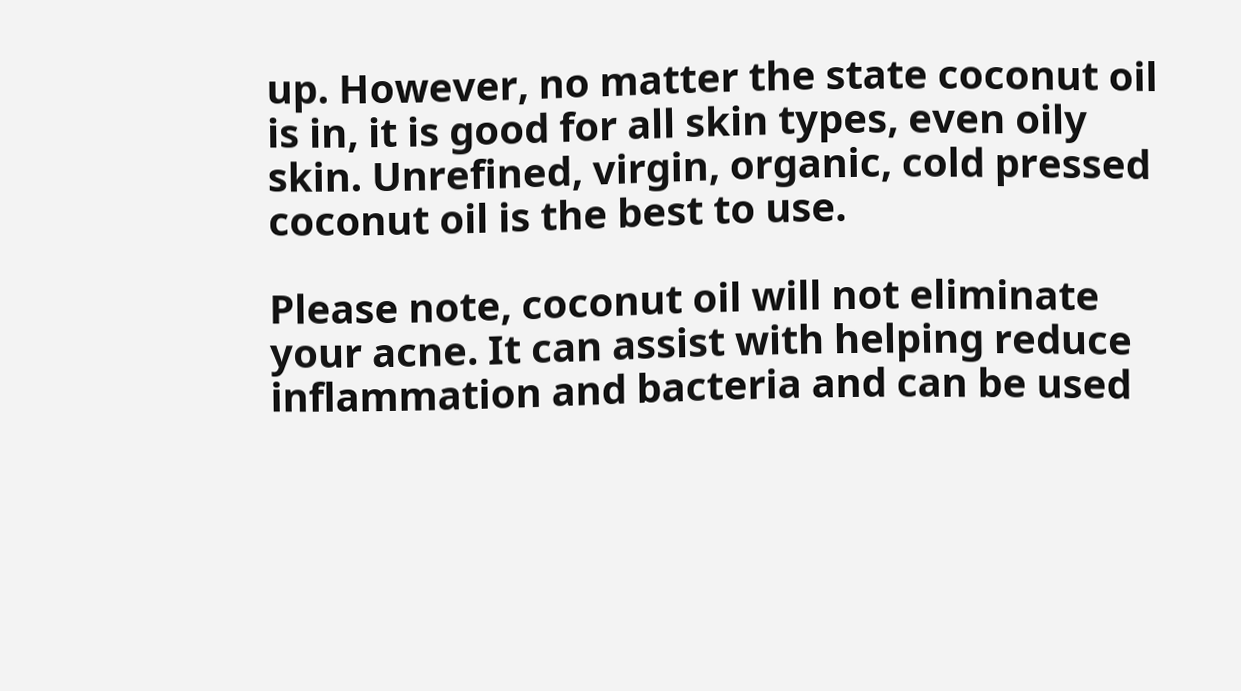up. However, no matter the state coconut oil is in, it is good for all skin types, even oily skin. Unrefined, virgin, organic, cold pressed coconut oil is the best to use.

Please note, coconut oil will not eliminate your acne. It can assist with helping reduce inflammation and bacteria and can be used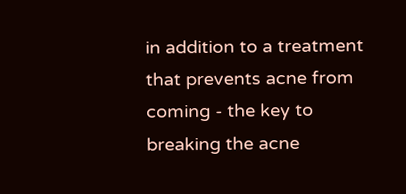in addition to a treatment that prevents acne from coming - the key to breaking the acne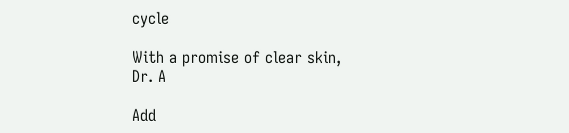cycle

With a promise of clear skin,
Dr. A

Add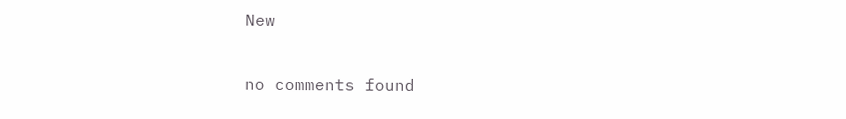New

no comments found